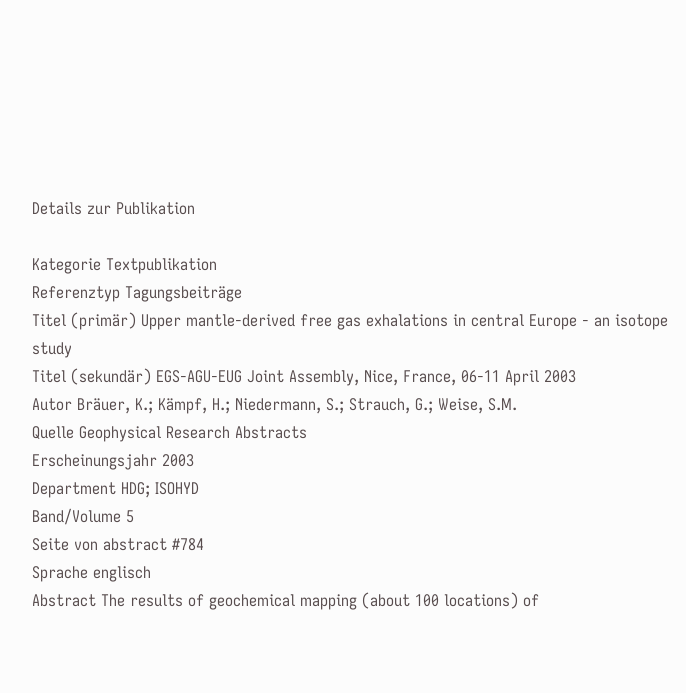Details zur Publikation

Kategorie Textpublikation
Referenztyp Tagungsbeiträge
Titel (primär) Upper mantle-derived free gas exhalations in central Europe - an isotope study
Titel (sekundär) EGS-AGU-EUG Joint Assembly, Nice, France, 06-11 April 2003
Autor Bräuer, K.; Kämpf, H.; Niedermann, S.; Strauch, G.; Weise, S.M.
Quelle Geophysical Research Abstracts
Erscheinungsjahr 2003
Department HDG; ISOHYD
Band/Volume 5
Seite von abstract #784
Sprache englisch
Abstract The results of geochemical mapping (about 100 locations) of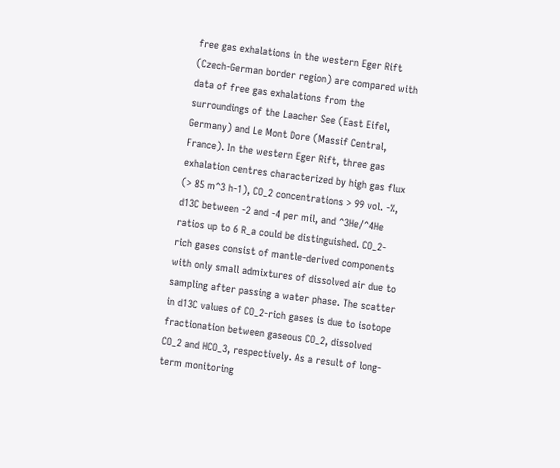free gas exhalations in the western Eger Rift (Czech-German border region) are compared with data of free gas exhalations from the surroundings of the Laacher See (East Eifel, Germany) and Le Mont Dore (Massif Central, France). In the western Eger Rift, three gas exhalation centres characterized by high gas flux (> 85 m^3 h-1), CO_2 concentrations > 99 vol. -%, d13C between -2 and -4 per mil, and ^3He/^4He ratios up to 6 R_a could be distinguished. CO_2-rich gases consist of mantle-derived components with only small admixtures of dissolved air due to sampling after passing a water phase. The scatter in d13C values of CO_2-rich gases is due to isotope fractionation between gaseous CO_2, dissolved CO_2 and HCO_3, respectively. As a result of long-term monitoring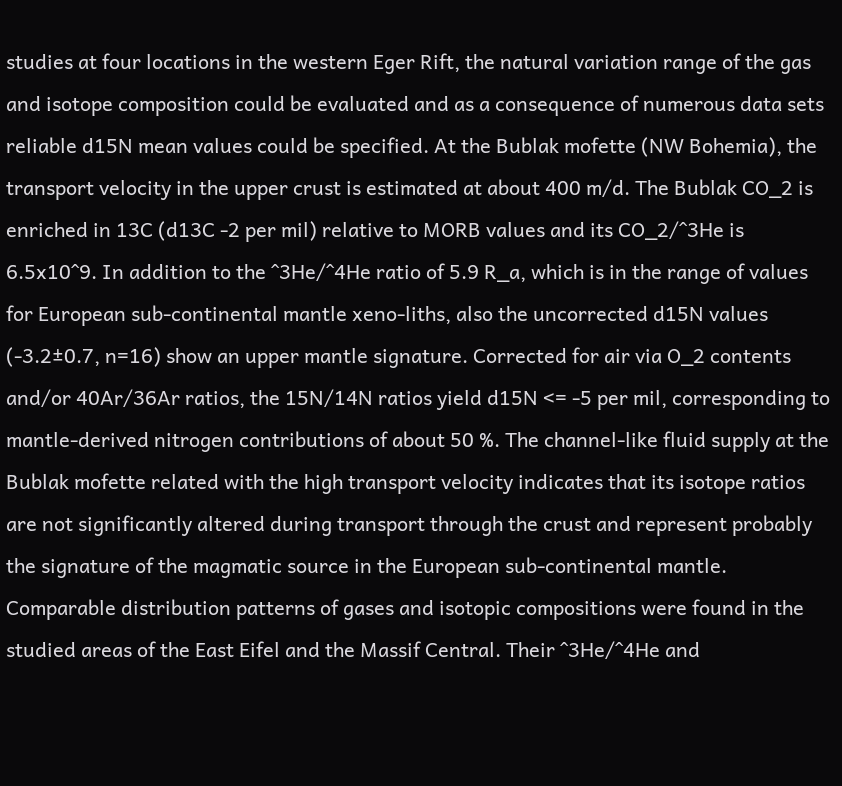studies at four locations in the western Eger Rift, the natural variation range of the gas and isotope composition could be evaluated and as a consequence of numerous data sets reliable d15N mean values could be specified. At the Bublak mofette (NW Bohemia), the transport velocity in the upper crust is estimated at about 400 m/d. The Bublak CO_2 is enriched in 13C (d13C -2 per mil) relative to MORB values and its CO_2/^3He is 6.5x10^9. In addition to the ^3He/^4He ratio of 5.9 R_a, which is in the range of values for European sub-continental mantle xeno-liths, also the uncorrected d15N values (-3.2±0.7, n=16) show an upper mantle signature. Corrected for air via O_2 contents and/or 40Ar/36Ar ratios, the 15N/14N ratios yield d15N <= -5 per mil, corresponding to mantle-derived nitrogen contributions of about 50 %. The channel-like fluid supply at the Bublak mofette related with the high transport velocity indicates that its isotope ratios are not significantly altered during transport through the crust and represent probably the signature of the magmatic source in the European sub-continental mantle. Comparable distribution patterns of gases and isotopic compositions were found in the studied areas of the East Eifel and the Massif Central. Their ^3He/^4He and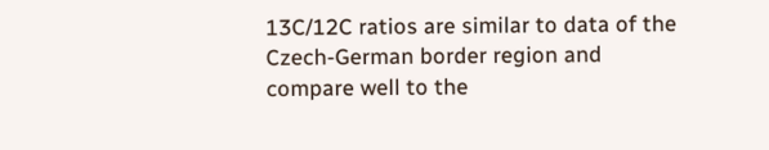13C/12C ratios are similar to data of the Czech-German border region and compare well to the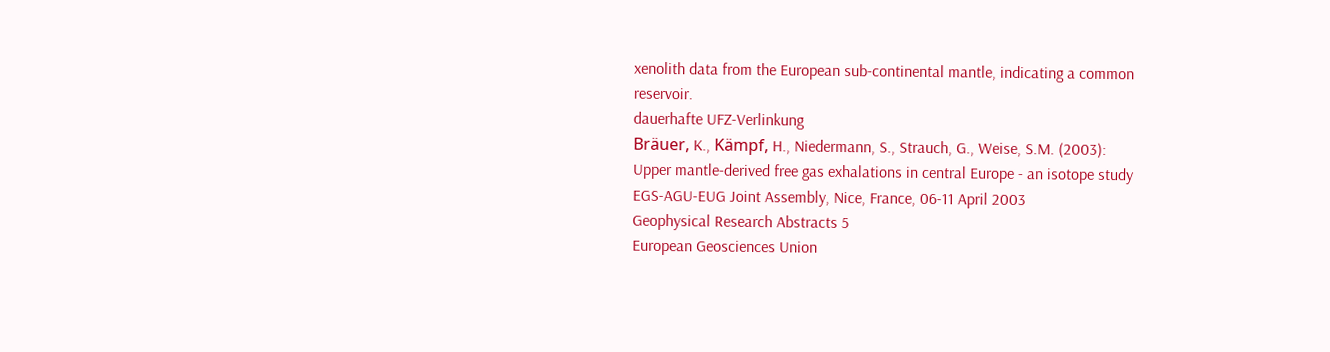xenolith data from the European sub-continental mantle, indicating a common reservoir.
dauerhafte UFZ-Verlinkung
Bräuer, K., Kämpf, H., Niedermann, S., Strauch, G., Weise, S.M. (2003):
Upper mantle-derived free gas exhalations in central Europe - an isotope study
EGS-AGU-EUG Joint Assembly, Nice, France, 06-11 April 2003
Geophysical Research Abstracts 5
European Geosciences Union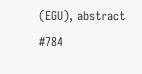(EGU), abstract #784